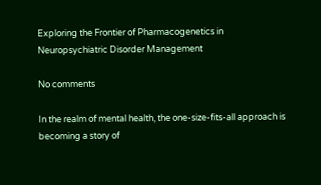Exploring the Frontier of Pharmacogenetics in Neuropsychiatric Disorder Management

No comments

In the realm of mental health, the one-size-fits-all approach is becoming a story of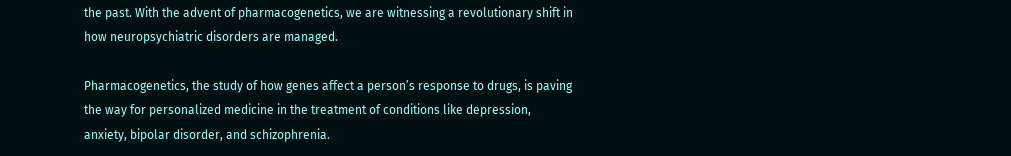the past. With the advent of pharmacogenetics, we are witnessing a revolutionary shift in how neuropsychiatric disorders are managed.

Pharmacogenetics, the study of how genes affect a person’s response to drugs, is paving the way for personalized medicine in the treatment of conditions like depression, anxiety, bipolar disorder, and schizophrenia.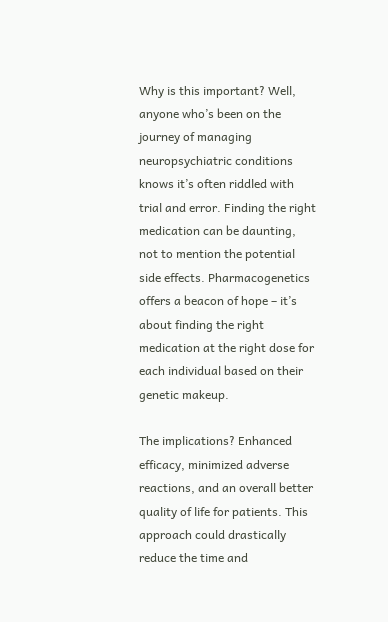Why is this important? Well, anyone who’s been on the journey of managing neuropsychiatric conditions knows it’s often riddled with trial and error. Finding the right medication can be daunting, not to mention the potential side effects. Pharmacogenetics offers a beacon of hope – it’s about finding the right medication at the right dose for each individual based on their genetic makeup.

The implications? Enhanced efficacy, minimized adverse reactions, and an overall better quality of life for patients. This approach could drastically reduce the time and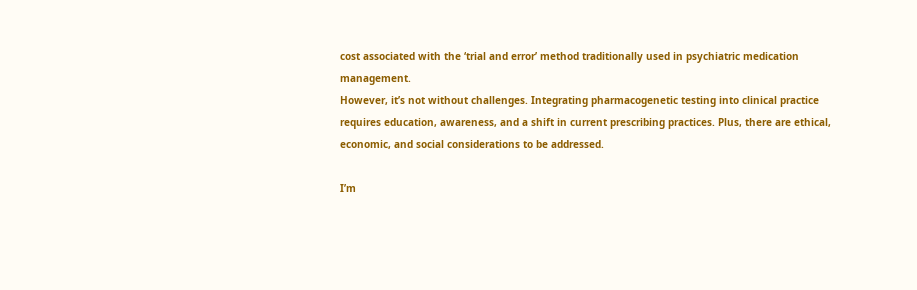cost associated with the ‘trial and error’ method traditionally used in psychiatric medication management.
However, it’s not without challenges. Integrating pharmacogenetic testing into clinical practice requires education, awareness, and a shift in current prescribing practices. Plus, there are ethical, economic, and social considerations to be addressed.

I’m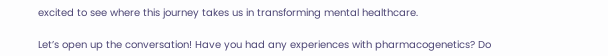excited to see where this journey takes us in transforming mental healthcare.

Let’s open up the conversation! Have you had any experiences with pharmacogenetics? Do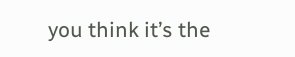you think it’s the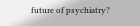future of psychiatry?